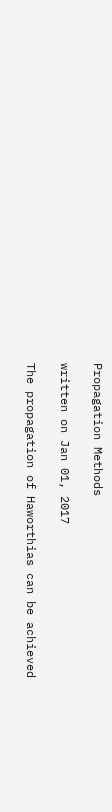Propagation Methods

written on Jan 01, 2017

The propagation of Haworthias can be achieved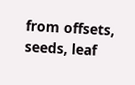from offsets, seeds, leaf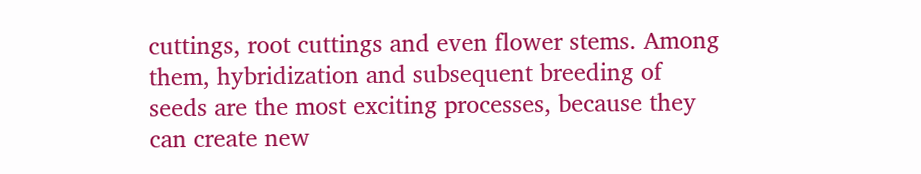cuttings, root cuttings and even flower stems. Among them, hybridization and subsequent breeding of seeds are the most exciting processes, because they can create new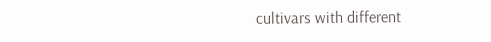cultivars with different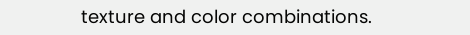texture and color combinations.